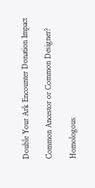Double Your Ark Encounter Donation Impact

Common Ancestor or Common Designer?

Homologous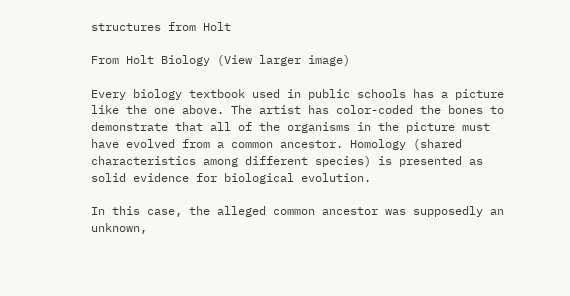structures from Holt

From Holt Biology (View larger image)

Every biology textbook used in public schools has a picture like the one above. The artist has color-coded the bones to demonstrate that all of the organisms in the picture must have evolved from a common ancestor. Homology (shared characteristics among different species) is presented as solid evidence for biological evolution.

In this case, the alleged common ancestor was supposedly an unknown,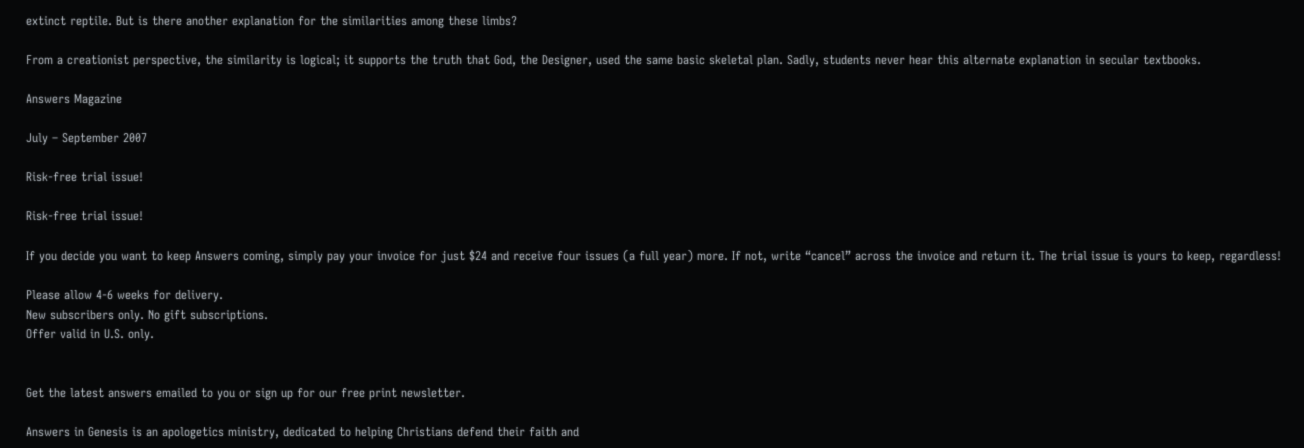extinct reptile. But is there another explanation for the similarities among these limbs?

From a creationist perspective, the similarity is logical; it supports the truth that God, the Designer, used the same basic skeletal plan. Sadly, students never hear this alternate explanation in secular textbooks.

Answers Magazine

July – September 2007

Risk-free trial issue!

Risk-free trial issue!

If you decide you want to keep Answers coming, simply pay your invoice for just $24 and receive four issues (a full year) more. If not, write “cancel” across the invoice and return it. The trial issue is yours to keep, regardless!

Please allow 4-6 weeks for delivery.
New subscribers only. No gift subscriptions.
Offer valid in U.S. only.


Get the latest answers emailed to you or sign up for our free print newsletter.

Answers in Genesis is an apologetics ministry, dedicated to helping Christians defend their faith and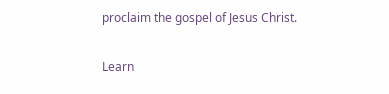proclaim the gospel of Jesus Christ.

Learn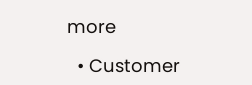more

  • Customer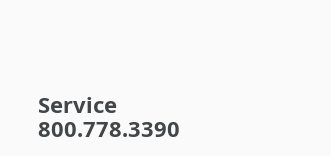Service 800.778.3390